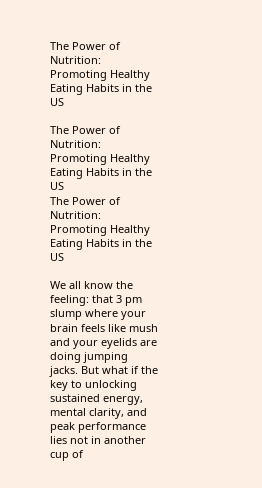The Power of Nutrition: Promoting Healthy Eating Habits in the US

The Power of Nutrition: Promoting Healthy Eating Habits in the US
The Power of Nutrition: Promoting Healthy Eating Habits in the US

We all know the feeling: that 3 pm slump where your brain feels like mush and your eyelids are doing jumping jacks. But what if the key to unlocking sustained energy, mental clarity, and peak performance lies not in another cup of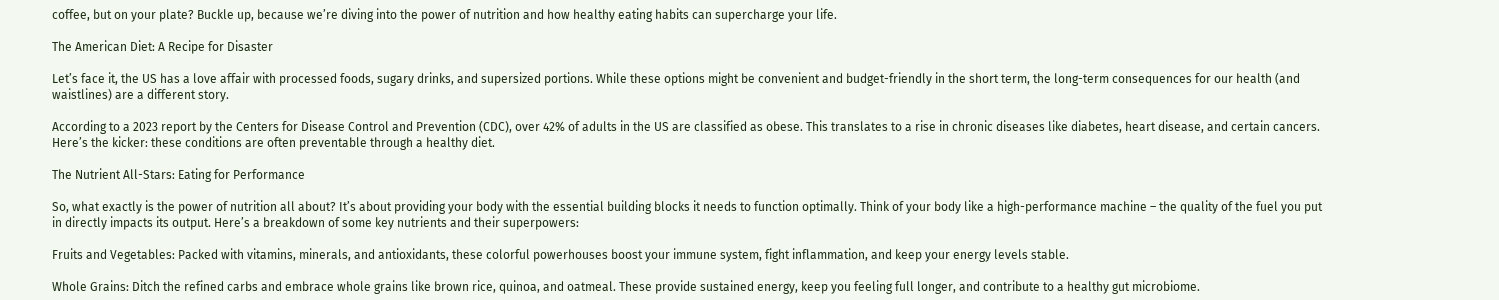coffee, but on your plate? Buckle up, because we’re diving into the power of nutrition and how healthy eating habits can supercharge your life.

The American Diet: A Recipe for Disaster

Let’s face it, the US has a love affair with processed foods, sugary drinks, and supersized portions. While these options might be convenient and budget-friendly in the short term, the long-term consequences for our health (and waistlines) are a different story.

According to a 2023 report by the Centers for Disease Control and Prevention (CDC), over 42% of adults in the US are classified as obese. This translates to a rise in chronic diseases like diabetes, heart disease, and certain cancers. Here’s the kicker: these conditions are often preventable through a healthy diet.

The Nutrient All-Stars: Eating for Performance

So, what exactly is the power of nutrition all about? It’s about providing your body with the essential building blocks it needs to function optimally. Think of your body like a high-performance machine – the quality of the fuel you put in directly impacts its output. Here’s a breakdown of some key nutrients and their superpowers:

Fruits and Vegetables: Packed with vitamins, minerals, and antioxidants, these colorful powerhouses boost your immune system, fight inflammation, and keep your energy levels stable.

Whole Grains: Ditch the refined carbs and embrace whole grains like brown rice, quinoa, and oatmeal. These provide sustained energy, keep you feeling full longer, and contribute to a healthy gut microbiome.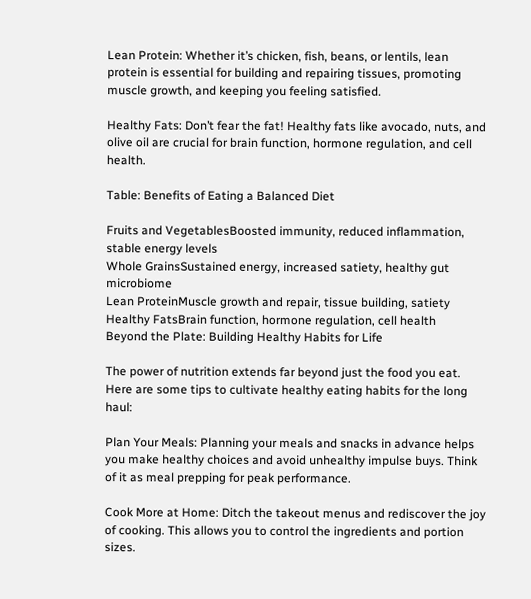Lean Protein: Whether it’s chicken, fish, beans, or lentils, lean protein is essential for building and repairing tissues, promoting muscle growth, and keeping you feeling satisfied.

Healthy Fats: Don’t fear the fat! Healthy fats like avocado, nuts, and olive oil are crucial for brain function, hormone regulation, and cell health.

Table: Benefits of Eating a Balanced Diet

Fruits and VegetablesBoosted immunity, reduced inflammation, stable energy levels
Whole GrainsSustained energy, increased satiety, healthy gut microbiome
Lean ProteinMuscle growth and repair, tissue building, satiety
Healthy FatsBrain function, hormone regulation, cell health
Beyond the Plate: Building Healthy Habits for Life

The power of nutrition extends far beyond just the food you eat. Here are some tips to cultivate healthy eating habits for the long haul:

Plan Your Meals: Planning your meals and snacks in advance helps you make healthy choices and avoid unhealthy impulse buys. Think of it as meal prepping for peak performance.

Cook More at Home: Ditch the takeout menus and rediscover the joy of cooking. This allows you to control the ingredients and portion sizes.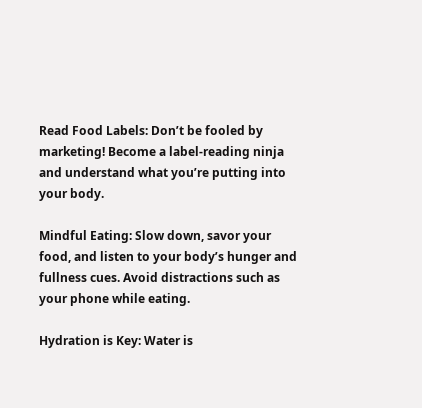Read Food Labels: Don’t be fooled by marketing! Become a label-reading ninja and understand what you’re putting into your body.

Mindful Eating: Slow down, savor your food, and listen to your body’s hunger and fullness cues. Avoid distractions such as your phone while eating.

Hydration is Key: Water is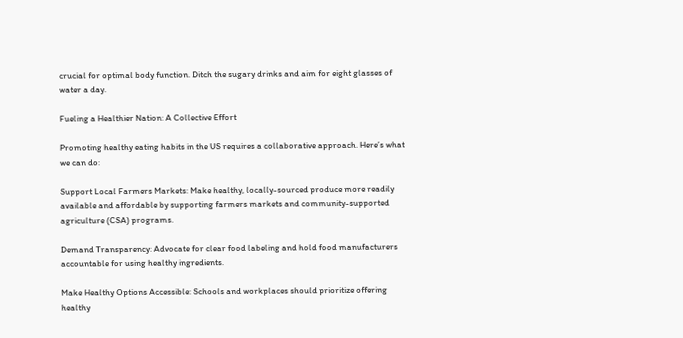crucial for optimal body function. Ditch the sugary drinks and aim for eight glasses of water a day.

Fueling a Healthier Nation: A Collective Effort

Promoting healthy eating habits in the US requires a collaborative approach. Here’s what we can do:

Support Local Farmers Markets: Make healthy, locally-sourced produce more readily available and affordable by supporting farmers markets and community-supported agriculture (CSA) programs.

Demand Transparency: Advocate for clear food labeling and hold food manufacturers accountable for using healthy ingredients.

Make Healthy Options Accessible: Schools and workplaces should prioritize offering healthy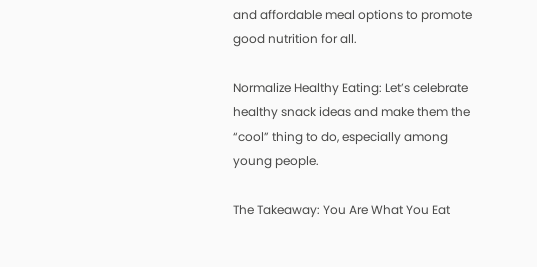and affordable meal options to promote good nutrition for all.

Normalize Healthy Eating: Let’s celebrate healthy snack ideas and make them the “cool” thing to do, especially among young people.

The Takeaway: You Are What You Eat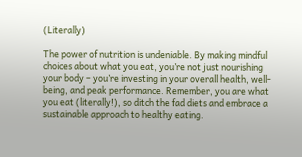(Literally)

The power of nutrition is undeniable. By making mindful choices about what you eat, you’re not just nourishing your body – you’re investing in your overall health, well-being, and peak performance. Remember, you are what you eat (literally!), so ditch the fad diets and embrace a sustainable approach to healthy eating.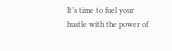It’s time to fuel your hustle with the power of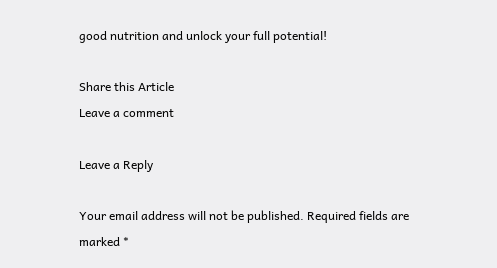good nutrition and unlock your full potential!

Share this Article
Leave a comment

Leave a Reply

Your email address will not be published. Required fields are marked *